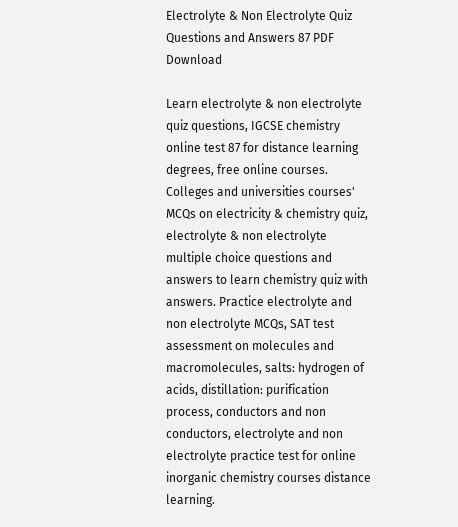Electrolyte & Non Electrolyte Quiz Questions and Answers 87 PDF Download

Learn electrolyte & non electrolyte quiz questions, IGCSE chemistry online test 87 for distance learning degrees, free online courses. Colleges and universities courses' MCQs on electricity & chemistry quiz, electrolyte & non electrolyte multiple choice questions and answers to learn chemistry quiz with answers. Practice electrolyte and non electrolyte MCQs, SAT test assessment on molecules and macromolecules, salts: hydrogen of acids, distillation: purification process, conductors and non conductors, electrolyte and non electrolyte practice test for online inorganic chemistry courses distance learning.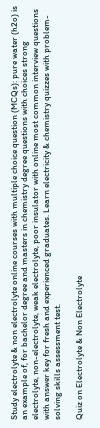Study electrolyte & non electrolyte online courses with multiple choice question (MCQs): pure water (h2o) is an example of, for bachelor degree and masters in chemistry degree questions with choices strong electrolyte, non-electrolyte, weak electrolyte, poor insulator with online most common interview questions with answer key for fresh and experienced graduates. Learn electricity & chemistry quizzes with problem-solving skills assessment test.

Quiz on Electrolyte & Non Electrolyte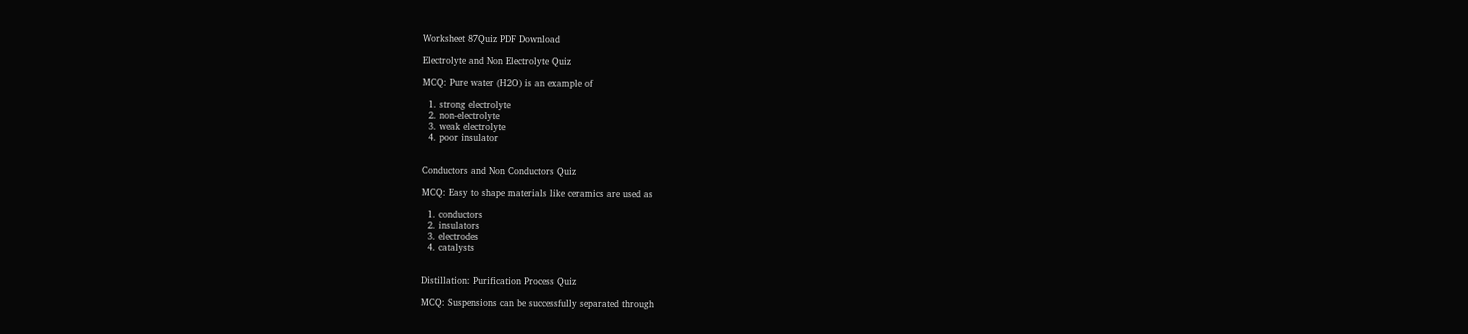Worksheet 87Quiz PDF Download

Electrolyte and Non Electrolyte Quiz

MCQ: Pure water (H2O) is an example of

  1. strong electrolyte
  2. non-electrolyte
  3. weak electrolyte
  4. poor insulator


Conductors and Non Conductors Quiz

MCQ: Easy to shape materials like ceramics are used as

  1. conductors
  2. insulators
  3. electrodes
  4. catalysts


Distillation: Purification Process Quiz

MCQ: Suspensions can be successfully separated through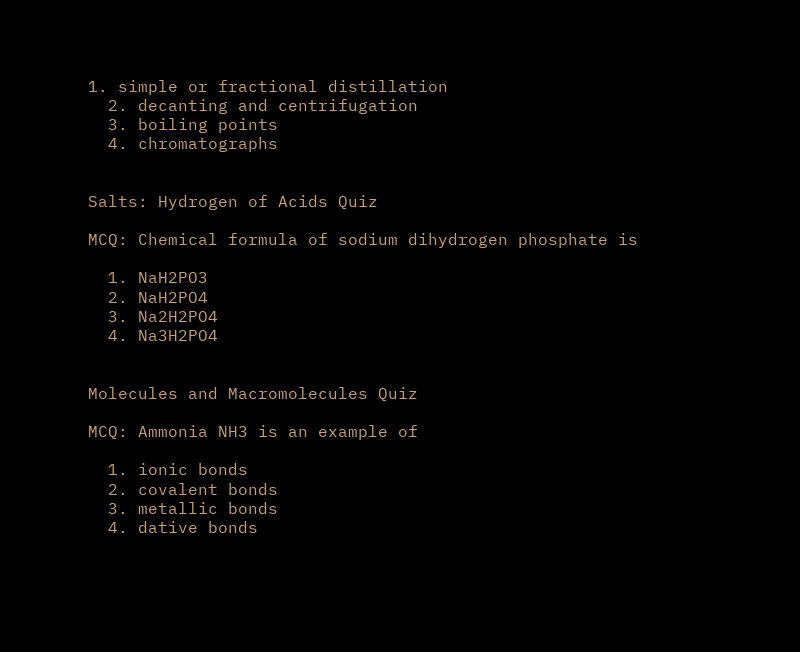1. simple or fractional distillation
  2. decanting and centrifugation
  3. boiling points
  4. chromatographs


Salts: Hydrogen of Acids Quiz

MCQ: Chemical formula of sodium dihydrogen phosphate is

  1. NaH2PO3
  2. NaH2PO4
  3. Na2H2PO4
  4. Na3H2PO4


Molecules and Macromolecules Quiz

MCQ: Ammonia NH3 is an example of

  1. ionic bonds
  2. covalent bonds
  3. metallic bonds
  4. dative bonds